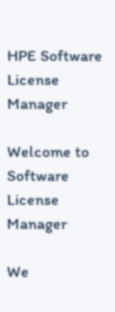HPE Software License Manager

Welcome to Software License Manager

We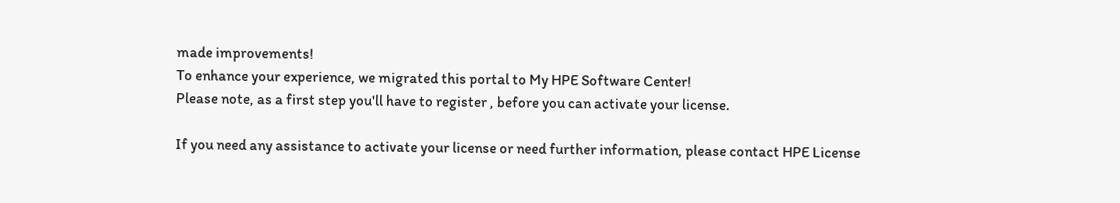made improvements!
To enhance your experience, we migrated this portal to My HPE Software Center!
Please note, as a first step you'll have to register , before you can activate your license.

If you need any assistance to activate your license or need further information, please contact HPE License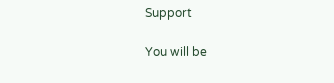Support

You will be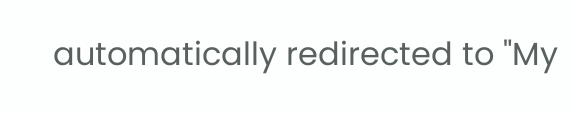automatically redirected to "My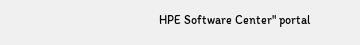HPE Software Center" portal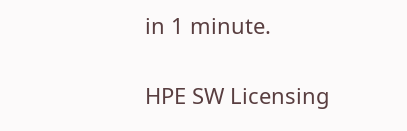in 1 minute.

HPE SW Licensing